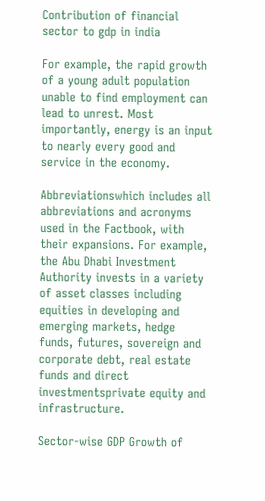Contribution of financial sector to gdp in india

For example, the rapid growth of a young adult population unable to find employment can lead to unrest. Most importantly, energy is an input to nearly every good and service in the economy.

Abbreviationswhich includes all abbreviations and acronyms used in the Factbook, with their expansions. For example, the Abu Dhabi Investment Authority invests in a variety of asset classes including equities in developing and emerging markets, hedge funds, futures, sovereign and corporate debt, real estate funds and direct investmentsprivate equity and infrastructure.

Sector-wise GDP Growth of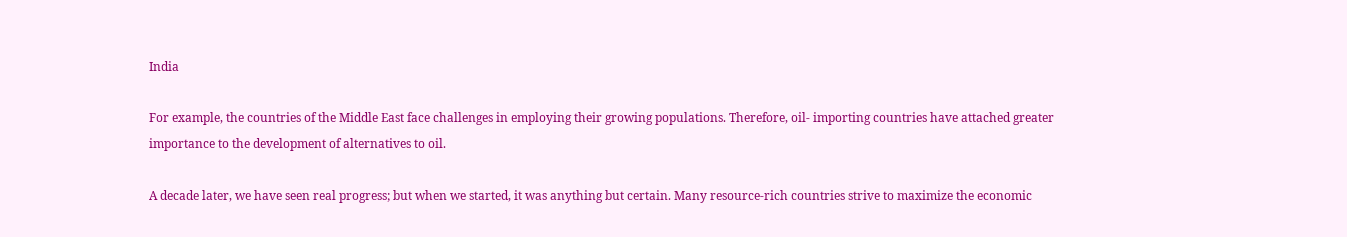India

For example, the countries of the Middle East face challenges in employing their growing populations. Therefore, oil- importing countries have attached greater importance to the development of alternatives to oil.

A decade later, we have seen real progress; but when we started, it was anything but certain. Many resource-rich countries strive to maximize the economic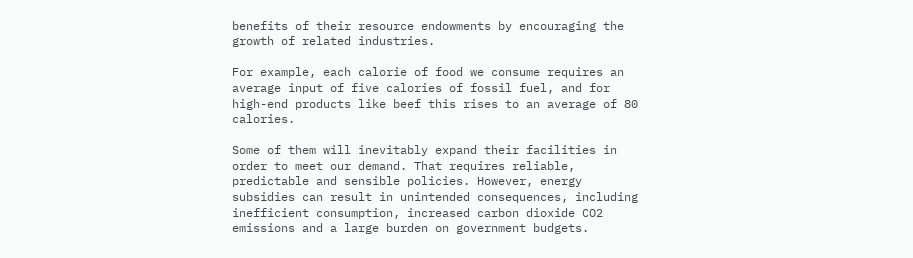benefits of their resource endowments by encouraging the growth of related industries.

For example, each calorie of food we consume requires an average input of five calories of fossil fuel, and for high-end products like beef this rises to an average of 80 calories.

Some of them will inevitably expand their facilities in order to meet our demand. That requires reliable, predictable and sensible policies. However, energy subsidies can result in unintended consequences, including inefficient consumption, increased carbon dioxide CO2 emissions and a large burden on government budgets.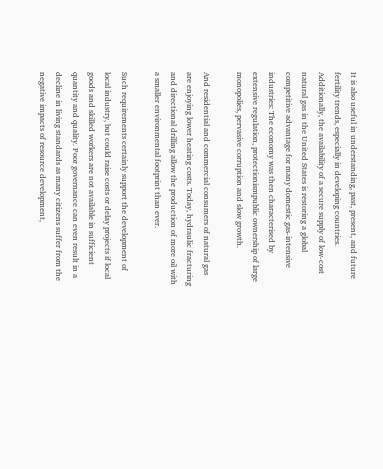It is also useful in understanding, past, present, and future fertility trends, especially in developing countries. Additionally, the availability of a secure supply of low-cost natural gas in the United States is restoring a global competitive advantage for many domestic gas-intensive industries: The economy was then characterised by extensive regulation, protectionismpublic ownership of large monopolies, pervasive corruption and slow growth.

And residential and commercial consumers of natural gas are enjoying lower heating costs. Today, hydraulic fracturing and directional drilling allow the production of more oil with a smaller environmental footprint than ever.

Such requirements certainly support the development of local industry, but could raise costs or delay projects if local goods and skilled workers are not available in sufficient quantity and quality. Poor governance can even result in a decline in living standards as many citizens suffer from the negative impacts of resource development,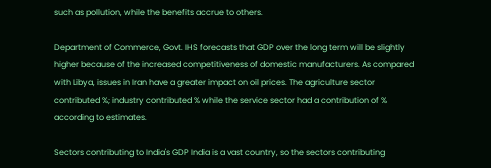such as pollution, while the benefits accrue to others.

Department of Commerce, Govt. IHS forecasts that GDP over the long term will be slightly higher because of the increased competitiveness of domestic manufacturers. As compared with Libya, issues in Iran have a greater impact on oil prices. The agriculture sector contributed %; industry contributed % while the service sector had a contribution of % according to estimates.

Sectors contributing to India's GDP India is a vast country, so the sectors contributing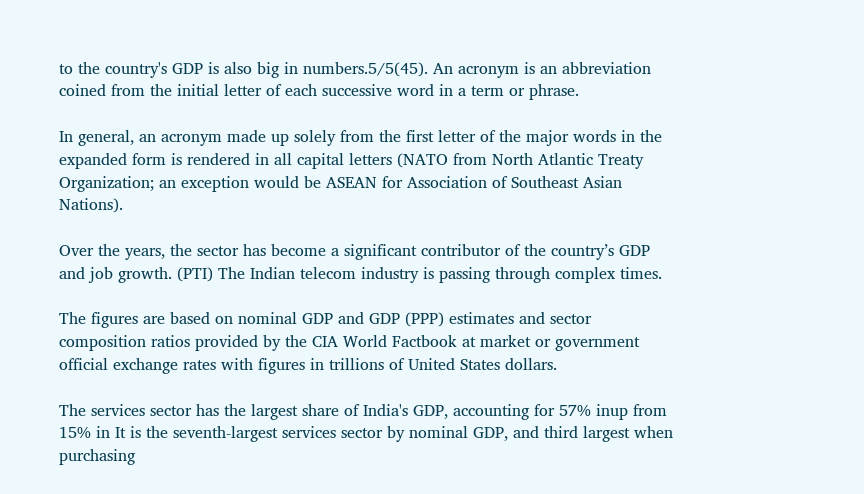to the country's GDP is also big in numbers.5/5(45). An acronym is an abbreviation coined from the initial letter of each successive word in a term or phrase.

In general, an acronym made up solely from the first letter of the major words in the expanded form is rendered in all capital letters (NATO from North Atlantic Treaty Organization; an exception would be ASEAN for Association of Southeast Asian Nations).

Over the years, the sector has become a significant contributor of the country’s GDP and job growth. (PTI) The Indian telecom industry is passing through complex times.

The figures are based on nominal GDP and GDP (PPP) estimates and sector composition ratios provided by the CIA World Factbook at market or government official exchange rates with figures in trillions of United States dollars.

The services sector has the largest share of India's GDP, accounting for 57% inup from 15% in It is the seventh-largest services sector by nominal GDP, and third largest when purchasing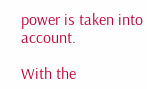power is taken into account.

With the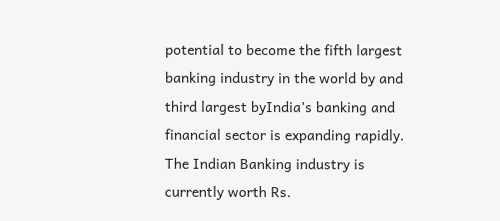potential to become the fifth largest banking industry in the world by and third largest byIndia’s banking and financial sector is expanding rapidly. The Indian Banking industry is currently worth Rs.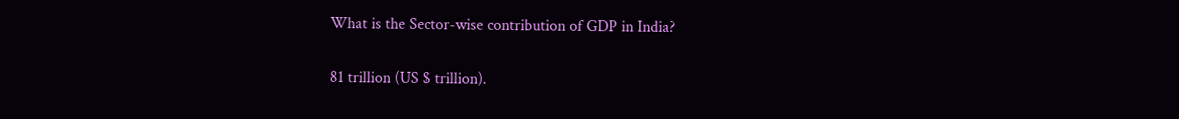What is the Sector-wise contribution of GDP in India?

81 trillion (US $ trillion).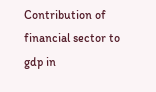Contribution of financial sector to gdp in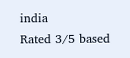india
Rated 3/5 based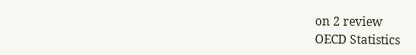on 2 review
OECD Statistics